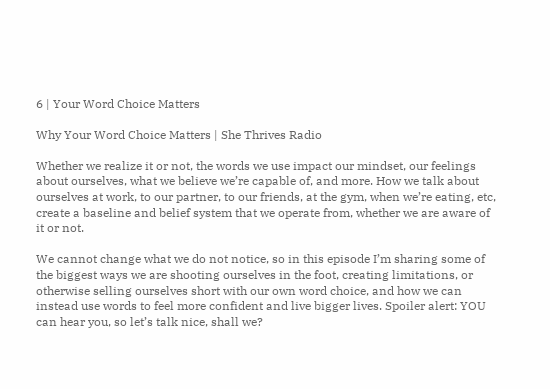6 | Your Word Choice Matters

Why Your Word Choice Matters | She Thrives Radio

Whether we realize it or not, the words we use impact our mindset, our feelings about ourselves, what we believe we’re capable of, and more. How we talk about ourselves at work, to our partner, to our friends, at the gym, when we’re eating, etc, create a baseline and belief system that we operate from, whether we are aware of it or not.

We cannot change what we do not notice, so in this episode I’m sharing some of the biggest ways we are shooting ourselves in the foot, creating limitations, or otherwise selling ourselves short with our own word choice, and how we can instead use words to feel more confident and live bigger lives. Spoiler alert: YOU can hear you, so let’s talk nice, shall we?